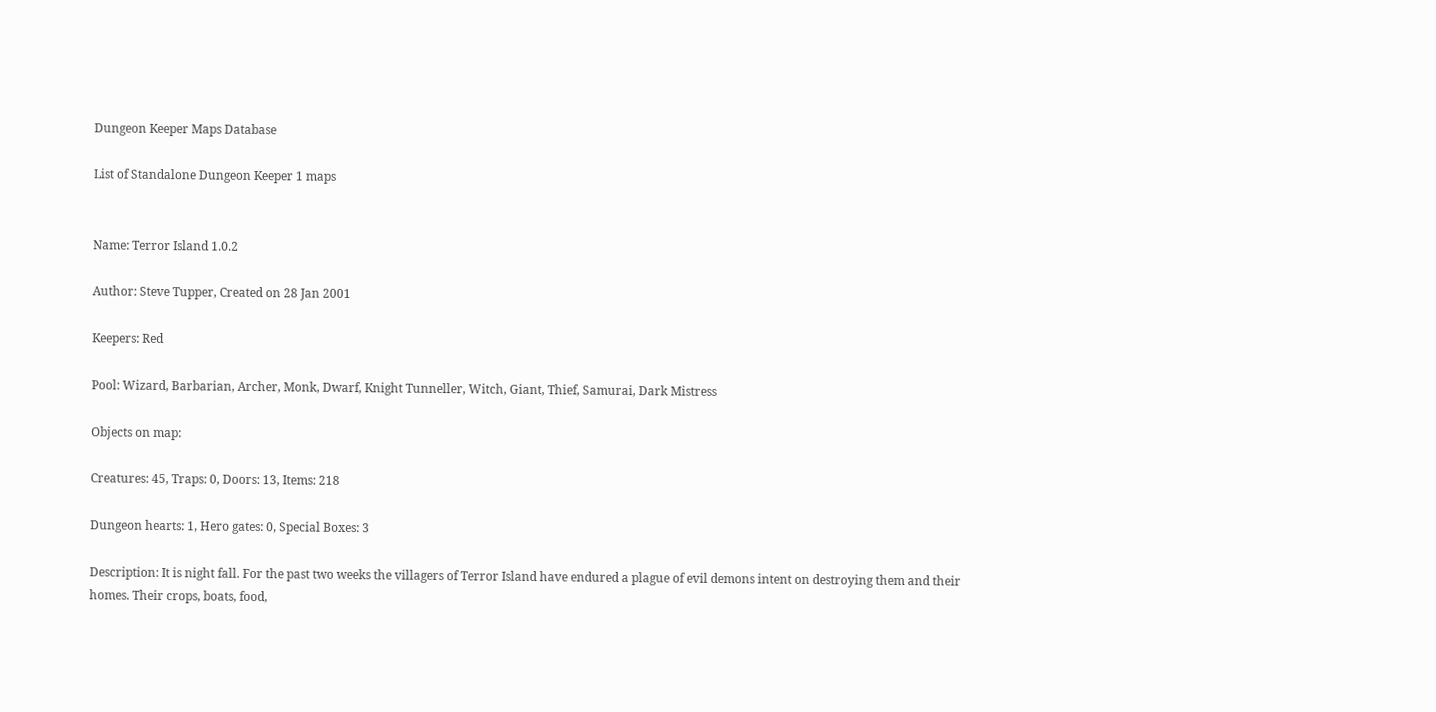Dungeon Keeper Maps Database

List of Standalone Dungeon Keeper 1 maps


Name: Terror Island 1.0.2

Author: Steve Tupper, Created on 28 Jan 2001

Keepers: Red

Pool: Wizard, Barbarian, Archer, Monk, Dwarf, Knight Tunneller, Witch, Giant, Thief, Samurai, Dark Mistress

Objects on map:

Creatures: 45, Traps: 0, Doors: 13, Items: 218

Dungeon hearts: 1, Hero gates: 0, Special Boxes: 3

Description: It is night fall. For the past two weeks the villagers of Terror Island have endured a plague of evil demons intent on destroying them and their homes. Their crops, boats, food,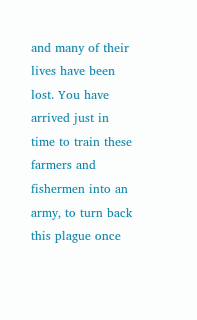and many of their lives have been lost. You have arrived just in time to train these farmers and fishermen into an army, to turn back this plague once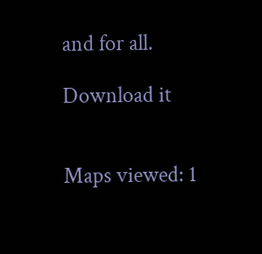and for all.

Download it


Maps viewed: 1